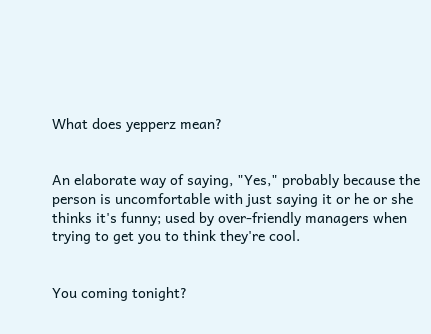What does yepperz mean?


An elaborate way of saying, "Yes," probably because the person is uncomfortable with just saying it or he or she thinks it's funny; used by over-friendly managers when trying to get you to think they're cool.


You coming tonight?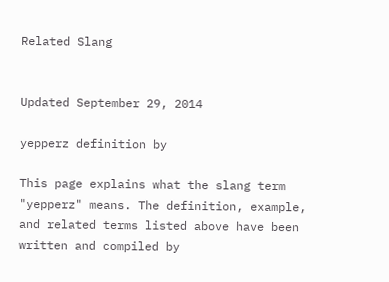Related Slang


Updated September 29, 2014

yepperz definition by

This page explains what the slang term "yepperz" means. The definition, example, and related terms listed above have been written and compiled by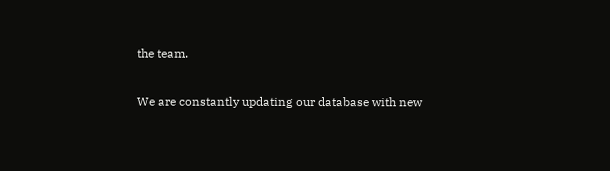the team.

We are constantly updating our database with new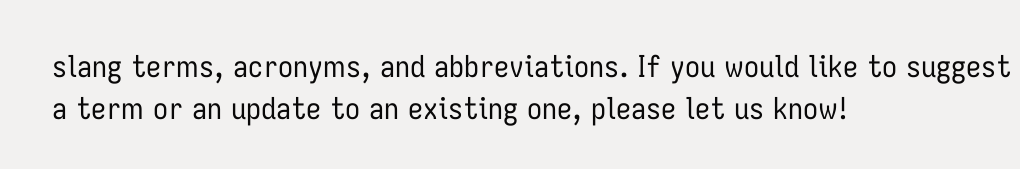slang terms, acronyms, and abbreviations. If you would like to suggest a term or an update to an existing one, please let us know!